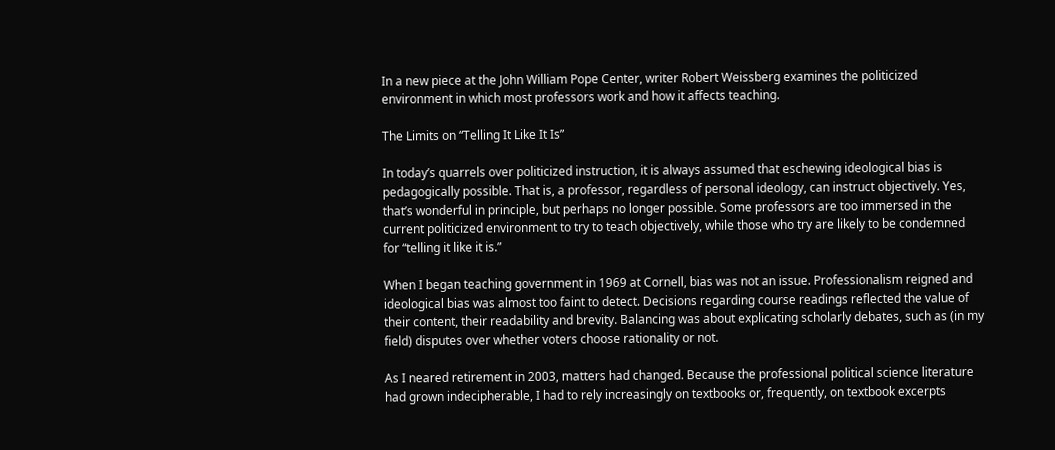In a new piece at the John William Pope Center, writer Robert Weissberg examines the politicized environment in which most professors work and how it affects teaching.

The Limits on “Telling It Like It Is”

In today’s quarrels over politicized instruction, it is always assumed that eschewing ideological bias is pedagogically possible. That is, a professor, regardless of personal ideology, can instruct objectively. Yes, that’s wonderful in principle, but perhaps no longer possible. Some professors are too immersed in the current politicized environment to try to teach objectively, while those who try are likely to be condemned for “telling it like it is.”

When I began teaching government in 1969 at Cornell, bias was not an issue. Professionalism reigned and ideological bias was almost too faint to detect. Decisions regarding course readings reflected the value of their content, their readability and brevity. Balancing was about explicating scholarly debates, such as (in my field) disputes over whether voters choose rationality or not.

As I neared retirement in 2003, matters had changed. Because the professional political science literature had grown indecipherable, I had to rely increasingly on textbooks or, frequently, on textbook excerpts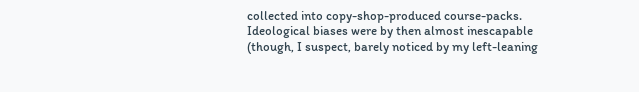collected into copy-shop-produced course-packs. Ideological biases were by then almost inescapable (though, I suspect, barely noticed by my left-leaning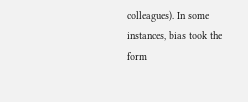colleagues). In some instances, bias took the form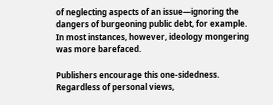of neglecting aspects of an issue—ignoring the dangers of burgeoning public debt, for example. In most instances, however, ideology mongering was more barefaced.

Publishers encourage this one-sidedness. Regardless of personal views,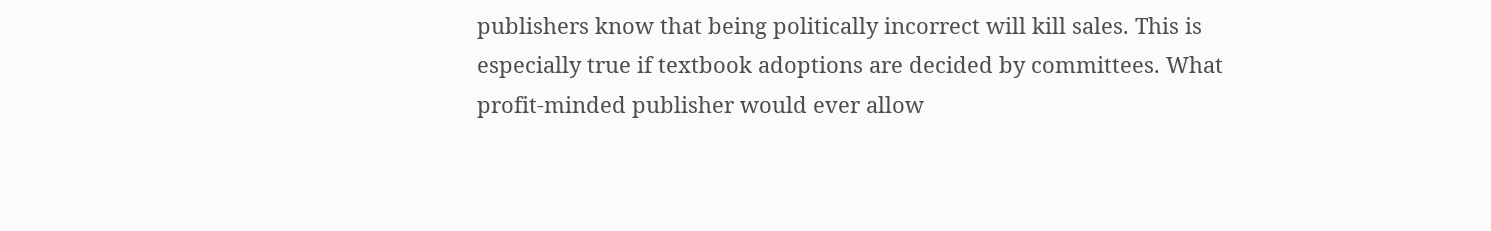publishers know that being politically incorrect will kill sales. This is especially true if textbook adoptions are decided by committees. What profit-minded publisher would ever allow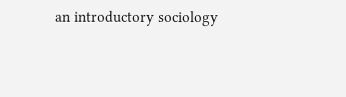an introductory sociology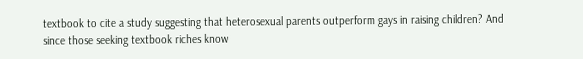textbook to cite a study suggesting that heterosexual parents outperform gays in raising children? And since those seeking textbook riches know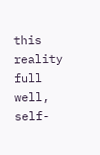this reality full well, self-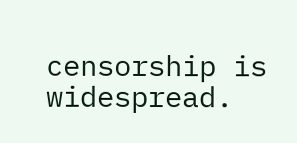censorship is widespread.